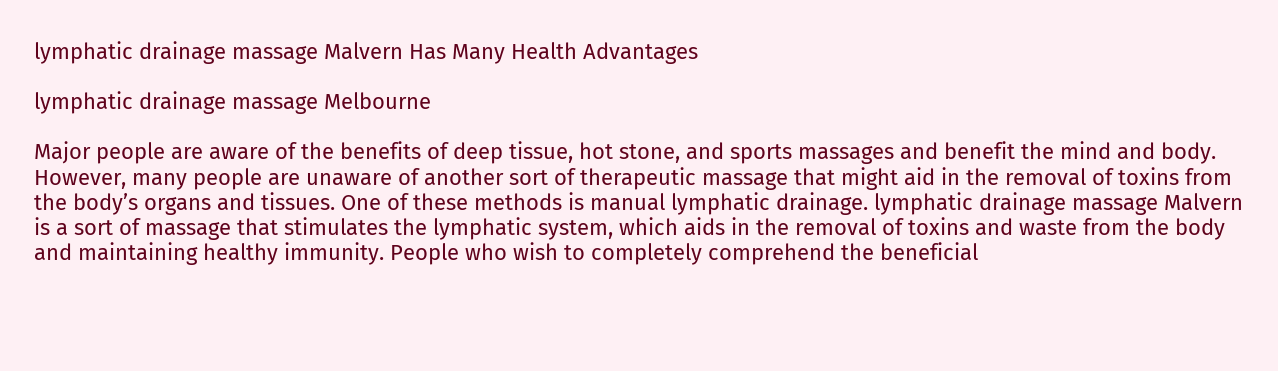lymphatic drainage massage Malvern Has Many Health Advantages

lymphatic drainage massage Melbourne

Major people are aware of the benefits of deep tissue, hot stone, and sports massages and benefit the mind and body. However, many people are unaware of another sort of therapeutic massage that might aid in the removal of toxins from the body’s organs and tissues. One of these methods is manual lymphatic drainage. lymphatic drainage massage Malvern is a sort of massage that stimulates the lymphatic system, which aids in the removal of toxins and waste from the body and maintaining healthy immunity. People who wish to completely comprehend the beneficial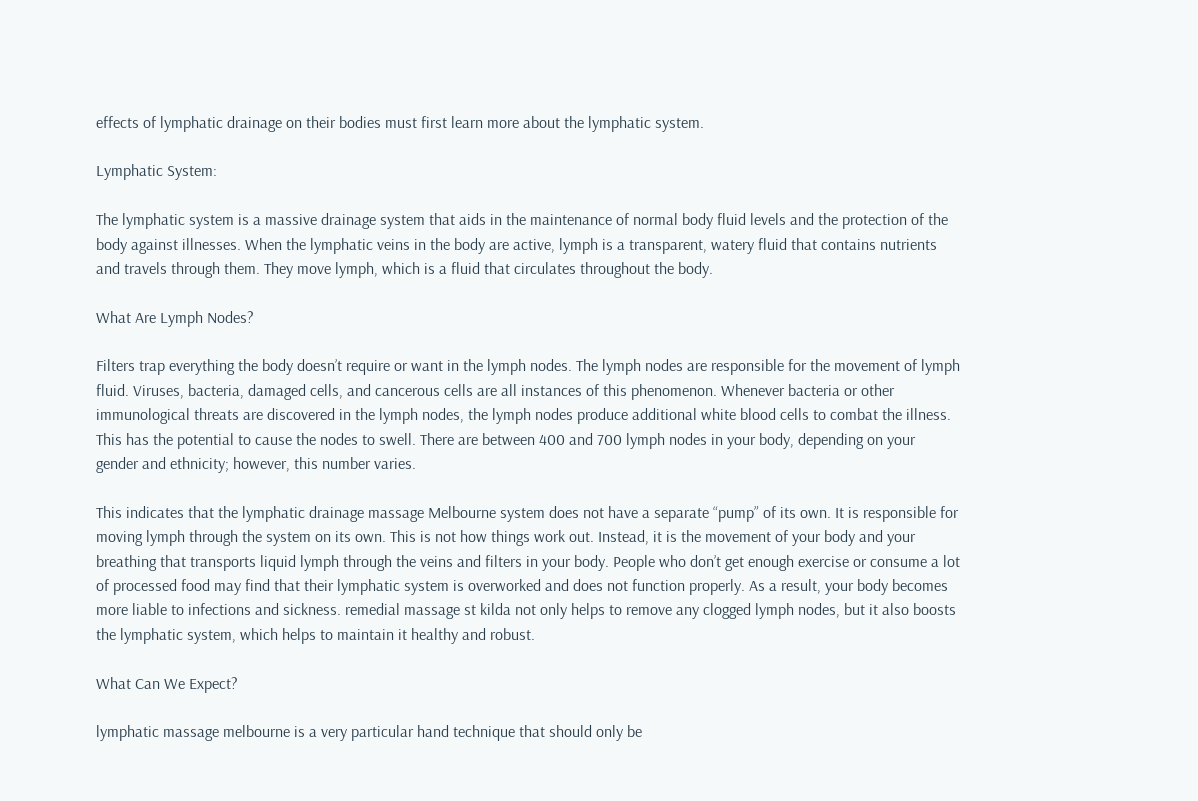effects of lymphatic drainage on their bodies must first learn more about the lymphatic system.

Lymphatic System:

The lymphatic system is a massive drainage system that aids in the maintenance of normal body fluid levels and the protection of the body against illnesses. When the lymphatic veins in the body are active, lymph is a transparent, watery fluid that contains nutrients and travels through them. They move lymph, which is a fluid that circulates throughout the body.

What Are Lymph Nodes?

Filters trap everything the body doesn’t require or want in the lymph nodes. The lymph nodes are responsible for the movement of lymph fluid. Viruses, bacteria, damaged cells, and cancerous cells are all instances of this phenomenon. Whenever bacteria or other immunological threats are discovered in the lymph nodes, the lymph nodes produce additional white blood cells to combat the illness. This has the potential to cause the nodes to swell. There are between 400 and 700 lymph nodes in your body, depending on your gender and ethnicity; however, this number varies.

This indicates that the lymphatic drainage massage Melbourne system does not have a separate “pump” of its own. It is responsible for moving lymph through the system on its own. This is not how things work out. Instead, it is the movement of your body and your breathing that transports liquid lymph through the veins and filters in your body. People who don’t get enough exercise or consume a lot of processed food may find that their lymphatic system is overworked and does not function properly. As a result, your body becomes more liable to infections and sickness. remedial massage st kilda not only helps to remove any clogged lymph nodes, but it also boosts the lymphatic system, which helps to maintain it healthy and robust.

What Can We Expect?

lymphatic massage melbourne is a very particular hand technique that should only be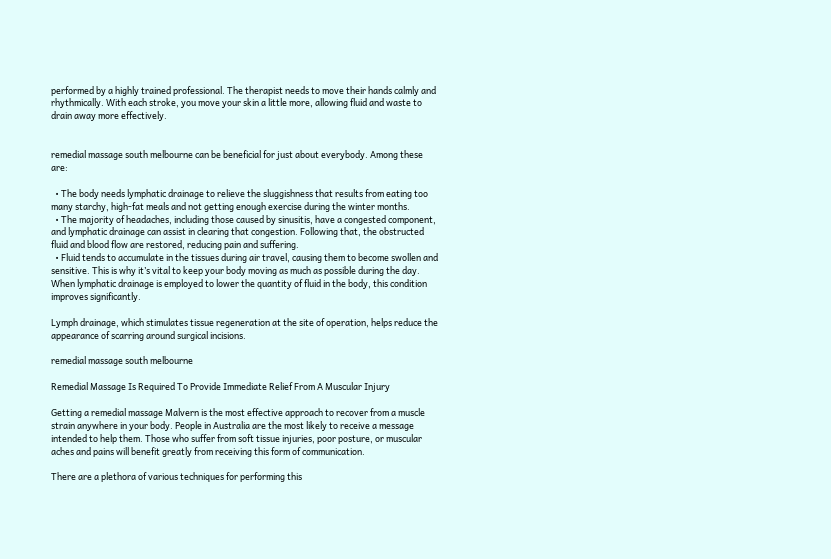performed by a highly trained professional. The therapist needs to move their hands calmly and rhythmically. With each stroke, you move your skin a little more, allowing fluid and waste to drain away more effectively.


remedial massage south melbourne can be beneficial for just about everybody. Among these are:

  • The body needs lymphatic drainage to relieve the sluggishness that results from eating too many starchy, high-fat meals and not getting enough exercise during the winter months.
  • The majority of headaches, including those caused by sinusitis, have a congested component, and lymphatic drainage can assist in clearing that congestion. Following that, the obstructed fluid and blood flow are restored, reducing pain and suffering.
  • Fluid tends to accumulate in the tissues during air travel, causing them to become swollen and sensitive. This is why it’s vital to keep your body moving as much as possible during the day. When lymphatic drainage is employed to lower the quantity of fluid in the body, this condition improves significantly.

Lymph drainage, which stimulates tissue regeneration at the site of operation, helps reduce the appearance of scarring around surgical incisions.

remedial massage south melbourne

Remedial Massage Is Required To Provide Immediate Relief From A Muscular Injury

Getting a remedial massage Malvern is the most effective approach to recover from a muscle strain anywhere in your body. People in Australia are the most likely to receive a message intended to help them. Those who suffer from soft tissue injuries, poor posture, or muscular aches and pains will benefit greatly from receiving this form of communication.

There are a plethora of various techniques for performing this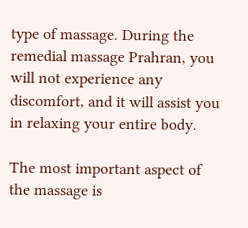type of massage. During the remedial massage Prahran, you will not experience any discomfort, and it will assist you in relaxing your entire body.

The most important aspect of the massage is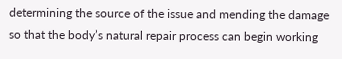determining the source of the issue and mending the damage so that the body’s natural repair process can begin working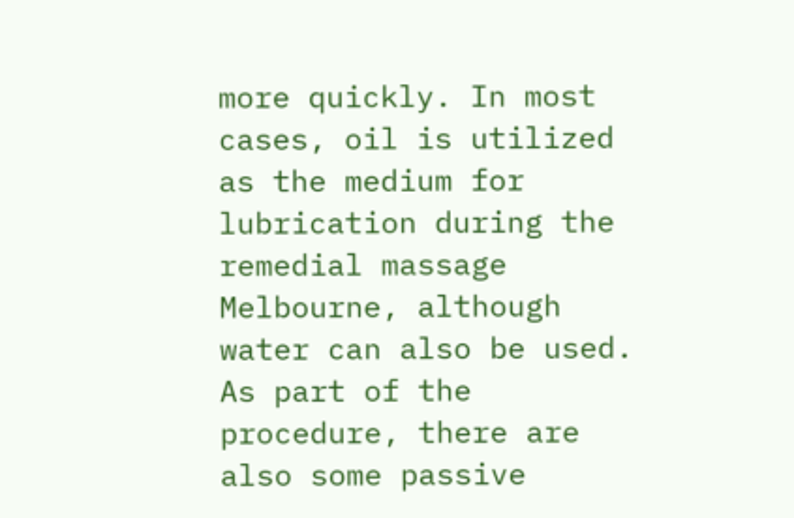more quickly. In most cases, oil is utilized as the medium for lubrication during the remedial massage Melbourne, although water can also be used. As part of the procedure, there are also some passive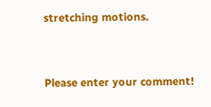stretching motions.


Please enter your comment!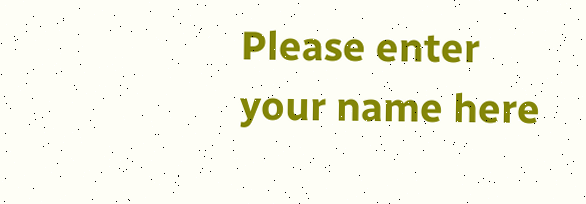Please enter your name here